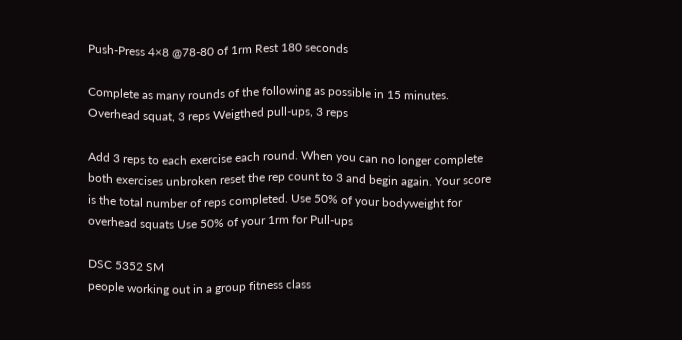Push-Press 4×8 @78-80 of 1rm Rest 180 seconds

Complete as many rounds of the following as possible in 15 minutes. Overhead squat, 3 reps Weigthed pull-ups, 3 reps

Add 3 reps to each exercise each round. When you can no longer complete both exercises unbroken reset the rep count to 3 and begin again. Your score is the total number of reps completed. Use 50% of your bodyweight for overhead squats Use 50% of your 1rm for Pull-ups

DSC 5352 SM
people working out in a group fitness class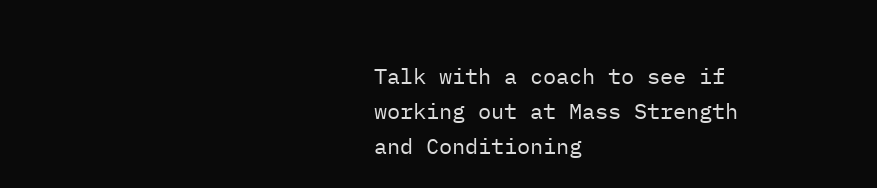Talk with a coach to see if working out at Mass Strength and Conditioning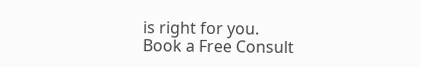is right for you.
Book a Free Consult